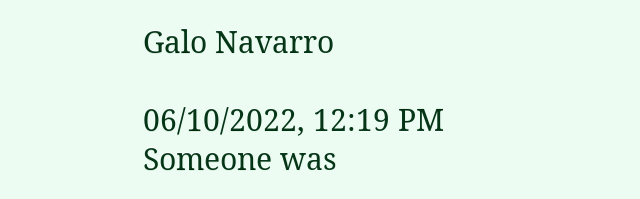Galo Navarro

06/10/2022, 12:19 PM
Someone was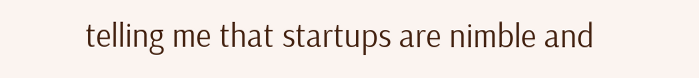telling me that startups are nimble and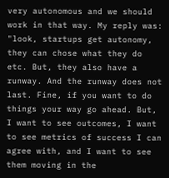very autonomous and we should work in that way. My reply was: "look, startups get autonomy, they can chose what they do etc. But, they also have a runway. And the runway does not last. Fine, if you want to do things your way go ahead. But, I want to see outcomes, I want to see metrics of success I can agree with, and I want to see them moving in the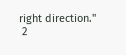right direction."
 2